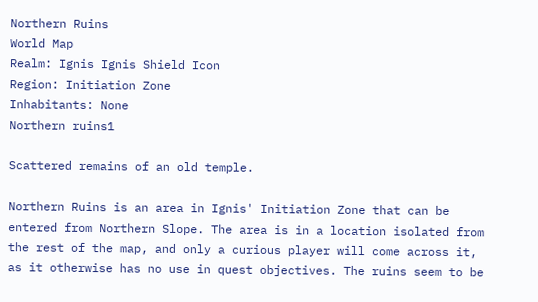Northern Ruins
World Map
Realm: Ignis Ignis Shield Icon
Region: Initiation Zone
Inhabitants: None
Northern ruins1

Scattered remains of an old temple.

Northern Ruins is an area in Ignis' Initiation Zone that can be entered from Northern Slope. The area is in a location isolated from the rest of the map, and only a curious player will come across it, as it otherwise has no use in quest objectives. The ruins seem to be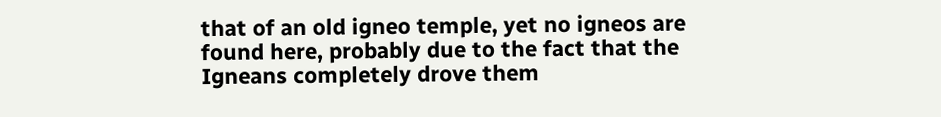that of an old igneo temple, yet no igneos are found here, probably due to the fact that the Igneans completely drove them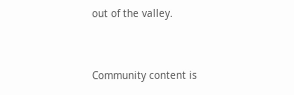out of the valley.


Community content is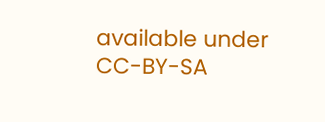available under CC-BY-SA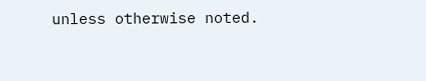unless otherwise noted.